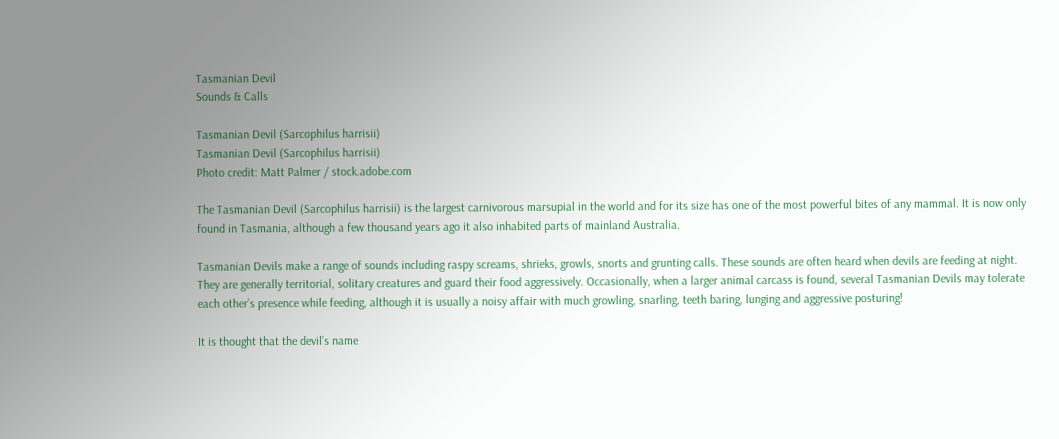Tasmanian Devil
Sounds & Calls

Tasmanian Devil (Sarcophilus harrisii)
Tasmanian Devil (Sarcophilus harrisii)
Photo credit: Matt Palmer / stock.adobe.com

The Tasmanian Devil (Sarcophilus harrisii) is the largest carnivorous marsupial in the world and for its size has one of the most powerful bites of any mammal. It is now only found in Tasmania, although a few thousand years ago it also inhabited parts of mainland Australia.

Tasmanian Devils make a range of sounds including raspy screams, shrieks, growls, snorts and grunting calls. These sounds are often heard when devils are feeding at night. They are generally territorial, solitary creatures and guard their food aggressively. Occasionally, when a larger animal carcass is found, several Tasmanian Devils may tolerate each other’s presence while feeding, although it is usually a noisy affair with much growling, snarling, teeth baring, lunging and aggressive posturing!

It is thought that the devil’s name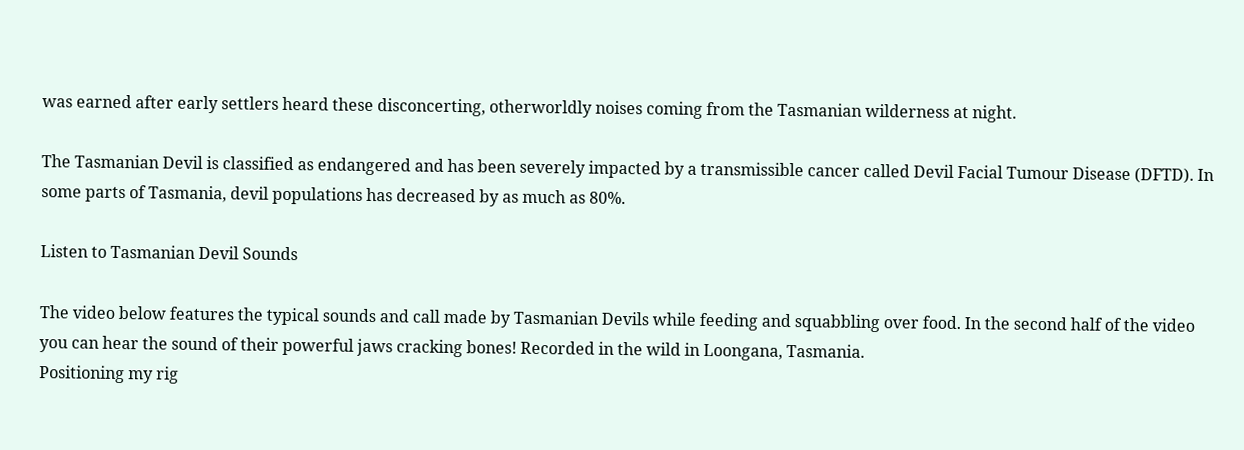was earned after early settlers heard these disconcerting, otherworldly noises coming from the Tasmanian wilderness at night.

The Tasmanian Devil is classified as endangered and has been severely impacted by a transmissible cancer called Devil Facial Tumour Disease (DFTD). In some parts of Tasmania, devil populations has decreased by as much as 80%.

Listen to Tasmanian Devil Sounds

The video below features the typical sounds and call made by Tasmanian Devils while feeding and squabbling over food. In the second half of the video you can hear the sound of their powerful jaws cracking bones! Recorded in the wild in Loongana, Tasmania.
Positioning my rig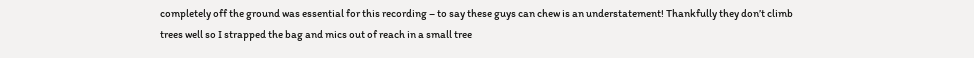completely off the ground was essential for this recording – to say these guys can chew is an understatement! Thankfully they don’t climb trees well so I strapped the bag and mics out of reach in a small tree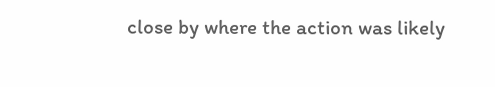close by where the action was likely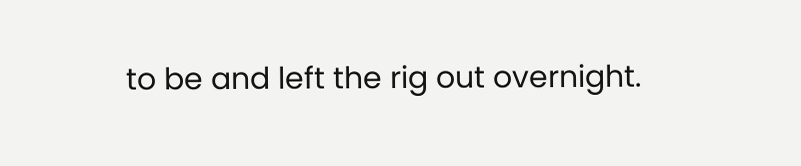to be and left the rig out overnight.